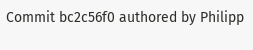Commit bc2c56f0 authored by Philipp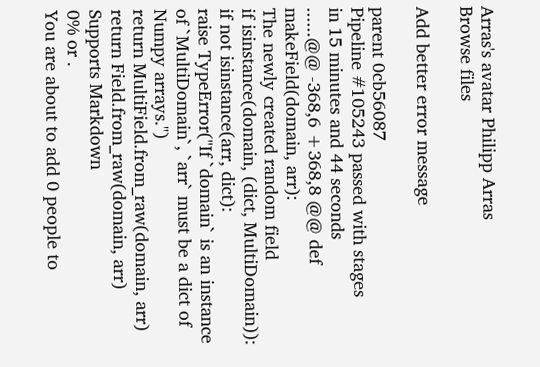Arras's avatar Philipp Arras
Browse files

Add better error message

parent 0cb56087
Pipeline #105243 passed with stages
in 15 minutes and 44 seconds
......@@ -368,6 +368,8 @@ def makeField(domain, arr):
The newly created random field
if isinstance(domain, (dict, MultiDomain)):
if not isinstance(arr, dict):
raise TypeError("If `domain` is an instance of `MultiDomain`, `arr` must be a dict of Numpy arrays.")
return MultiField.from_raw(domain, arr)
return Field.from_raw(domain, arr)
Supports Markdown
0% or .
You are about to add 0 people to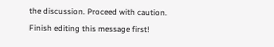the discussion. Proceed with caution.
Finish editing this message first!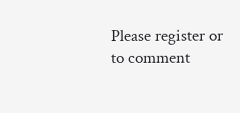Please register or to comment